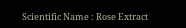Scientific Name : Rose Extract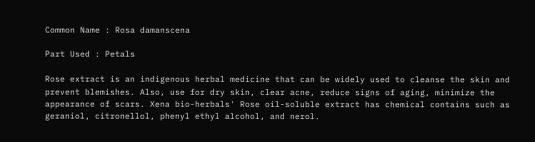Common Name : Rosa damanscena

Part Used : Petals

Rose extract is an indigenous herbal medicine that can be widely used to cleanse the skin and prevent blemishes. Also, use for dry skin, clear acne, reduce signs of aging, minimize the appearance of scars. Xena bio-herbals' Rose oil-soluble extract has chemical contains such as geraniol, citronellol, phenyl ethyl alcohol, and nerol.